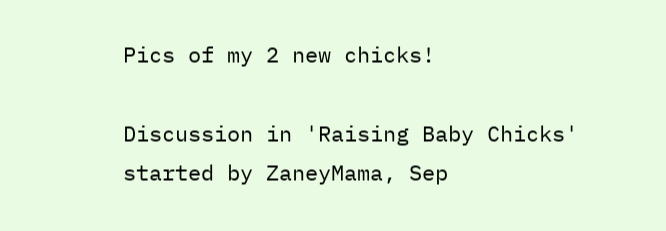Pics of my 2 new chicks!

Discussion in 'Raising Baby Chicks' started by ZaneyMama, Sep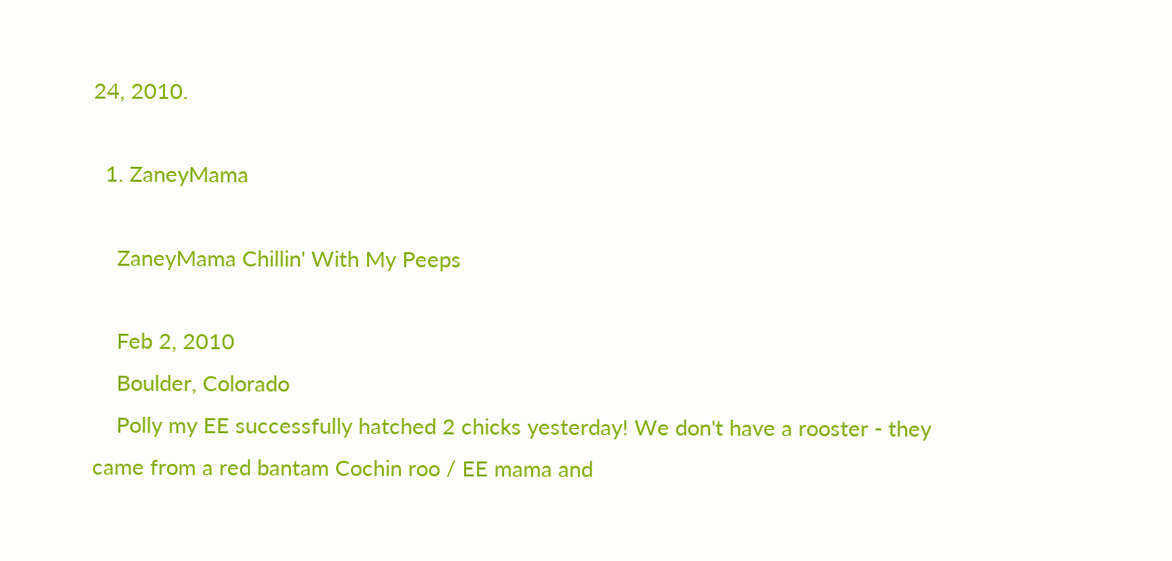24, 2010.

  1. ZaneyMama

    ZaneyMama Chillin' With My Peeps

    Feb 2, 2010
    Boulder, Colorado
    Polly my EE successfully hatched 2 chicks yesterday! We don't have a rooster - they came from a red bantam Cochin roo / EE mama and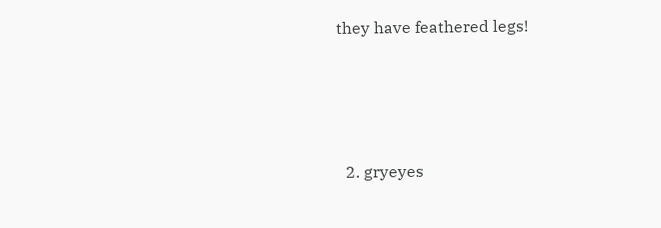they have feathered legs!





  2. gryeyes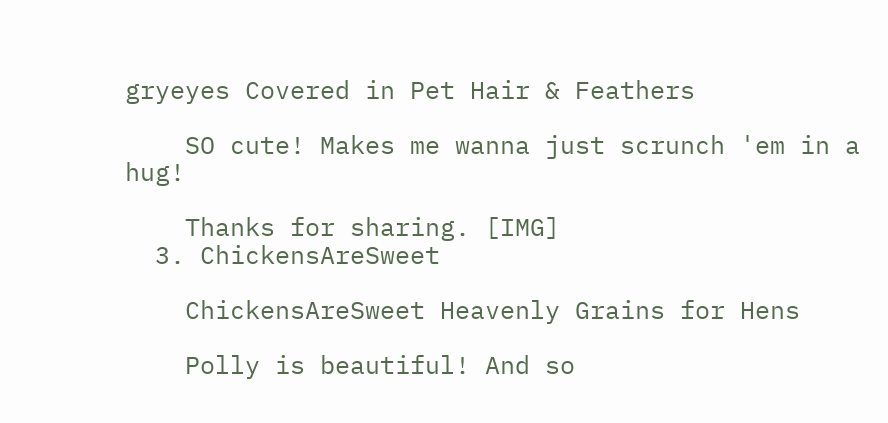gryeyes Covered in Pet Hair & Feathers

    SO cute! Makes me wanna just scrunch 'em in a hug!

    Thanks for sharing. [IMG]
  3. ChickensAreSweet

    ChickensAreSweet Heavenly Grains for Hens

    Polly is beautiful! And so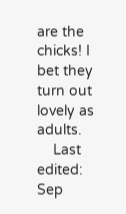are the chicks! I bet they turn out lovely as adults.
    Last edited: Sep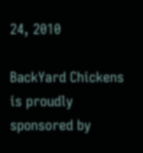24, 2010

BackYard Chickens is proudly sponsored by